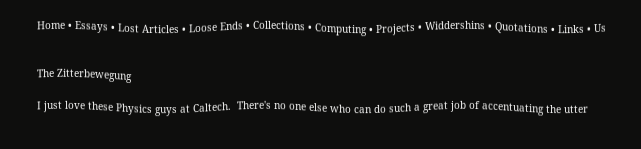Home • Essays • Lost Articles • Loose Ends • Collections • Computing • Projects • Widdershins • Quotations • Links • Us


The Zitterbewegung

I just love these Physics guys at Caltech.  There's no one else who can do such a great job of accentuating the utter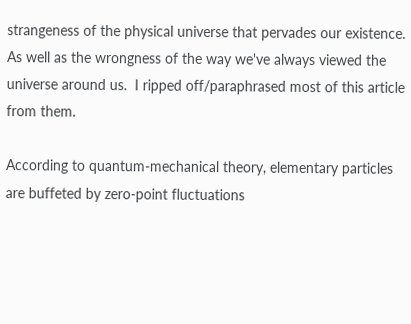strangeness of the physical universe that pervades our existence.  As well as the wrongness of the way we've always viewed the universe around us.  I ripped off/paraphrased most of this article from them.

According to quantum-mechanical theory, elementary particles are buffeted by zero-point fluctuations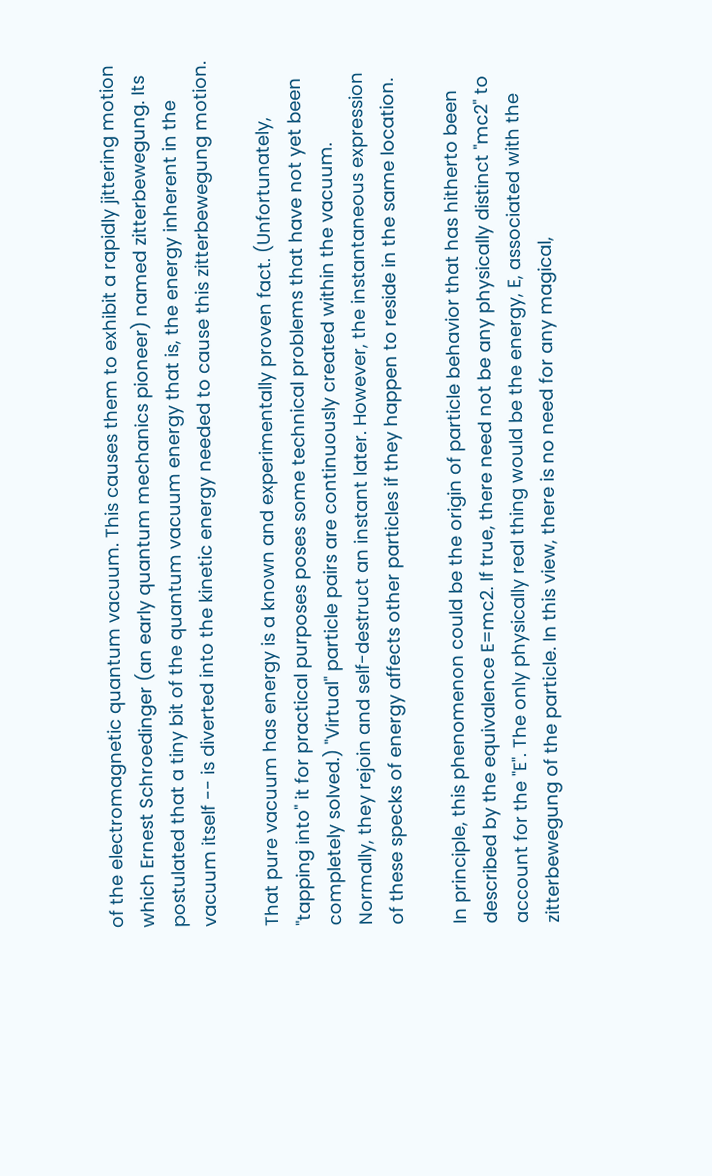of the electromagnetic quantum vacuum. This causes them to exhibit a rapidly jittering motion which Ernest Schroedinger (an early quantum mechanics pioneer) named zitterbewegung. Its postulated that a tiny bit of the quantum vacuum energy that is, the energy inherent in the vacuum itself -- is diverted into the kinetic energy needed to cause this zitterbewegung motion.

That pure vacuum has energy is a known and experimentally proven fact. (Unfortunately, "tapping into" it for practical purposes poses some technical problems that have not yet been completely solved.) "Virtual" particle pairs are continuously created within the vacuum. Normally, they rejoin and self-destruct an instant later. However, the instantaneous expression of these specks of energy affects other particles if they happen to reside in the same location.

In principle, this phenomenon could be the origin of particle behavior that has hitherto been described by the equivalence E=mc2. If true, there need not be any physically distinct "mc2" to account for the "E". The only physically real thing would be the energy, E, associated with the zitterbewegung of the particle. In this view, there is no need for any magical,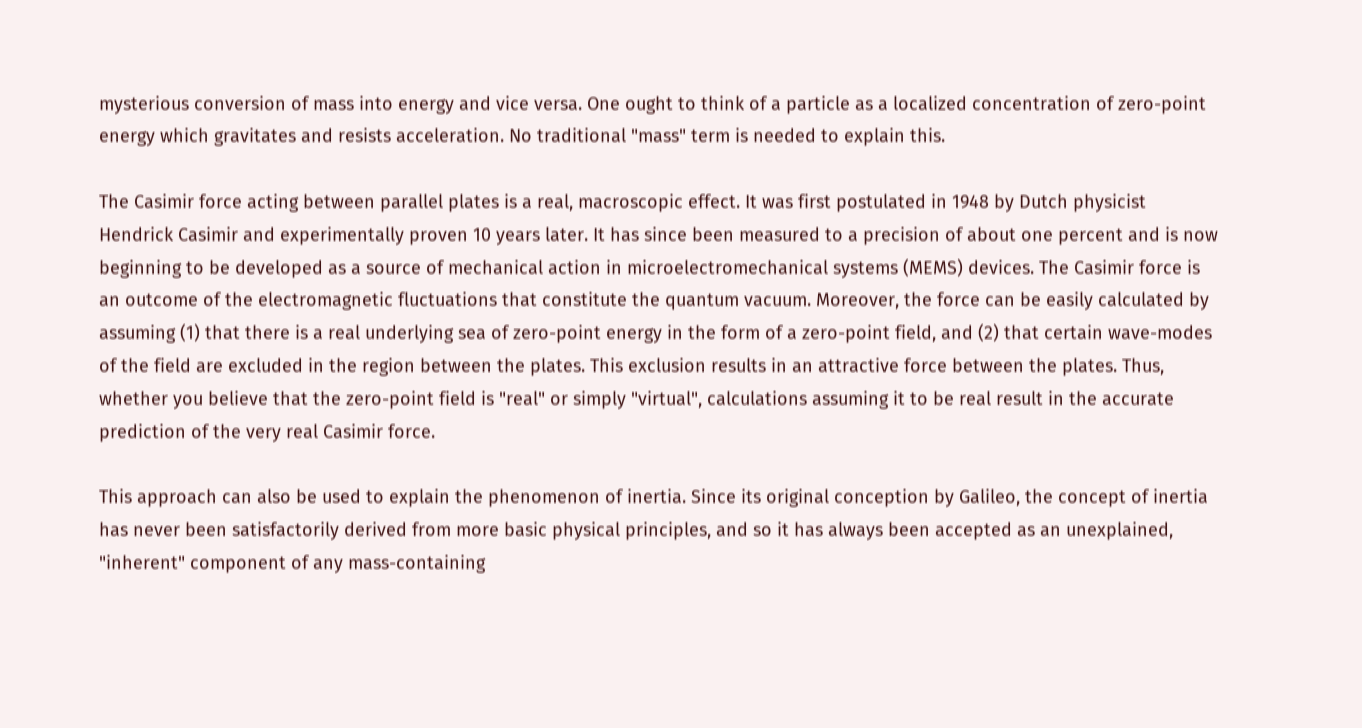mysterious conversion of mass into energy and vice versa. One ought to think of a particle as a localized concentration of zero-point energy which gravitates and resists acceleration. No traditional "mass" term is needed to explain this.

The Casimir force acting between parallel plates is a real, macroscopic effect. It was first postulated in 1948 by Dutch physicist Hendrick Casimir and experimentally proven 10 years later. It has since been measured to a precision of about one percent and is now beginning to be developed as a source of mechanical action in microelectromechanical systems (MEMS) devices. The Casimir force is an outcome of the electromagnetic fluctuations that constitute the quantum vacuum. Moreover, the force can be easily calculated by assuming (1) that there is a real underlying sea of zero-point energy in the form of a zero-point field, and (2) that certain wave-modes of the field are excluded in the region between the plates. This exclusion results in an attractive force between the plates. Thus, whether you believe that the zero-point field is "real" or simply "virtual", calculations assuming it to be real result in the accurate prediction of the very real Casimir force.

This approach can also be used to explain the phenomenon of inertia. Since its original conception by Galileo, the concept of inertia has never been satisfactorily derived from more basic physical principles, and so it has always been accepted as an unexplained, "inherent" component of any mass-containing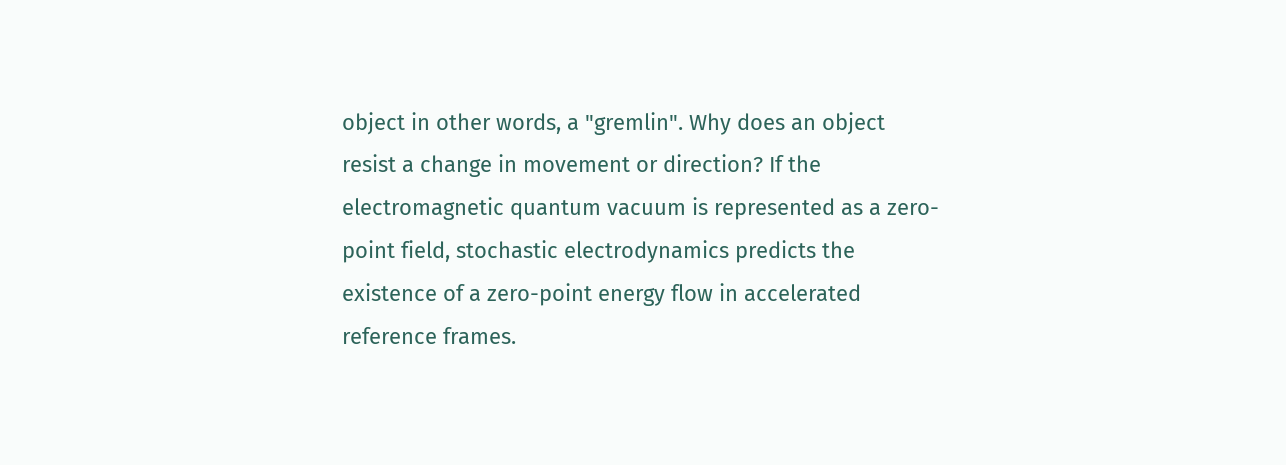object in other words, a "gremlin". Why does an object resist a change in movement or direction? If the electromagnetic quantum vacuum is represented as a zero-point field, stochastic electrodynamics predicts the existence of a zero-point energy flow in accelerated reference frames.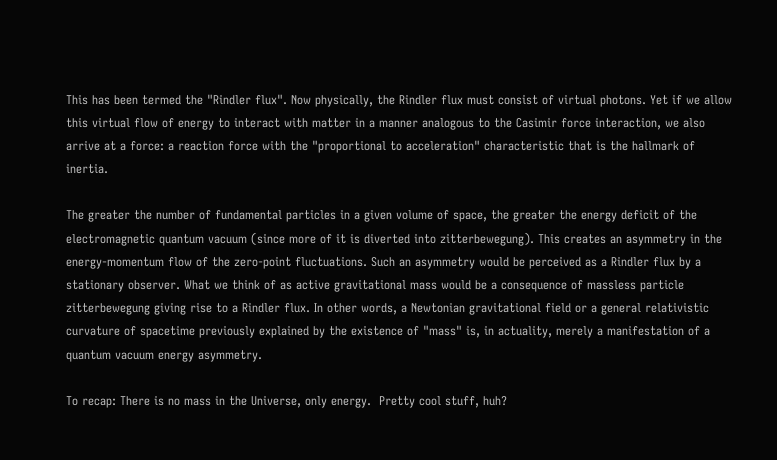This has been termed the "Rindler flux". Now physically, the Rindler flux must consist of virtual photons. Yet if we allow this virtual flow of energy to interact with matter in a manner analogous to the Casimir force interaction, we also arrive at a force: a reaction force with the "proportional to acceleration" characteristic that is the hallmark of inertia.

The greater the number of fundamental particles in a given volume of space, the greater the energy deficit of the electromagnetic quantum vacuum (since more of it is diverted into zitterbewegung). This creates an asymmetry in the energy-momentum flow of the zero-point fluctuations. Such an asymmetry would be perceived as a Rindler flux by a stationary observer. What we think of as active gravitational mass would be a consequence of massless particle zitterbewegung giving rise to a Rindler flux. In other words, a Newtonian gravitational field or a general relativistic curvature of spacetime previously explained by the existence of "mass" is, in actuality, merely a manifestation of a quantum vacuum energy asymmetry.

To recap: There is no mass in the Universe, only energy.  Pretty cool stuff, huh?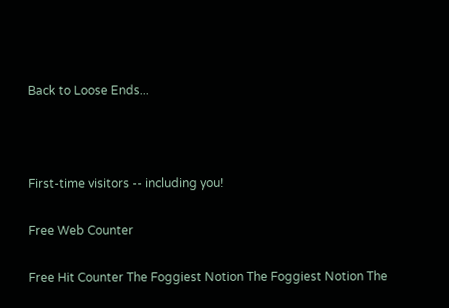Back to Loose Ends...



First-time visitors -- including you!

Free Web Counter

Free Hit Counter The Foggiest Notion The Foggiest Notion The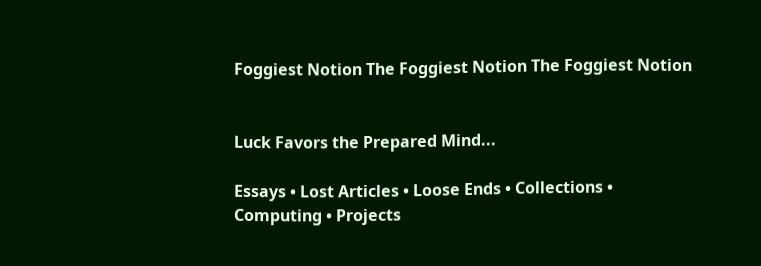Foggiest Notion The Foggiest Notion The Foggiest Notion


Luck Favors the Prepared Mind...

Essays • Lost Articles • Loose Ends • Collections • Computing • Projects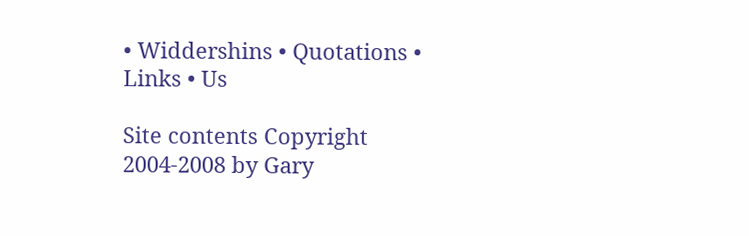• Widdershins • Quotations • Links • Us

Site contents Copyright 2004-2008 by Gary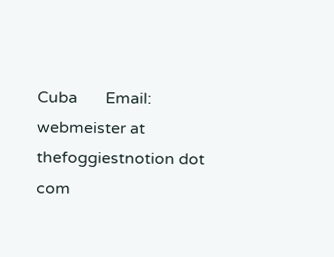Cuba       Email: webmeister at thefoggiestnotion dot com